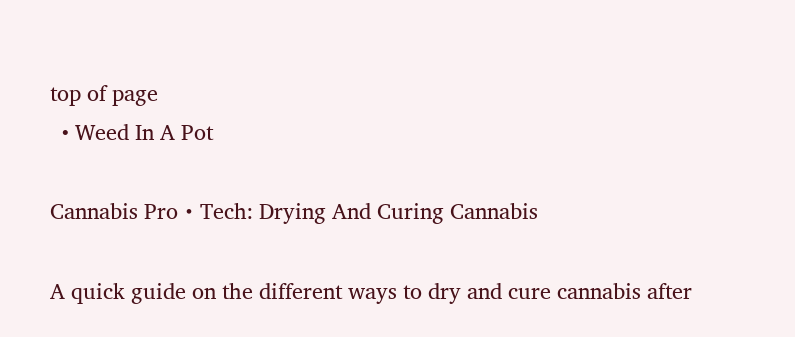top of page
  • Weed In A Pot

Cannabis Pro・Tech: Drying And Curing Cannabis

A quick guide on the different ways to dry and cure cannabis after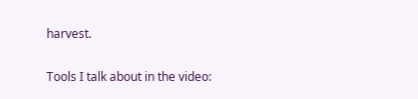harvest.

Tools I talk about in the video: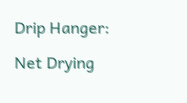Drip Hanger:

Net Drying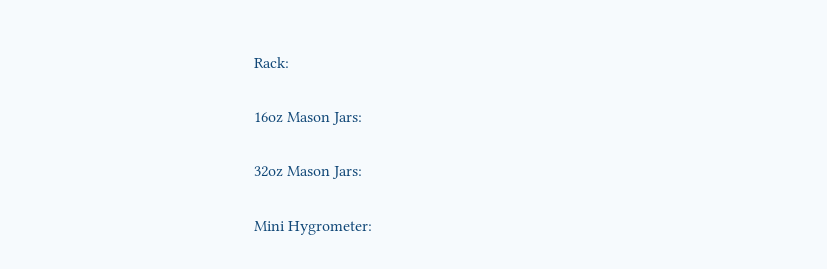Rack:

16oz Mason Jars:

32oz Mason Jars:

Mini Hygrometer: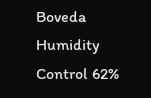Boveda Humidity Control 62%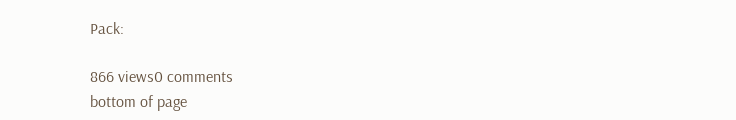Pack:

866 views0 comments
bottom of page